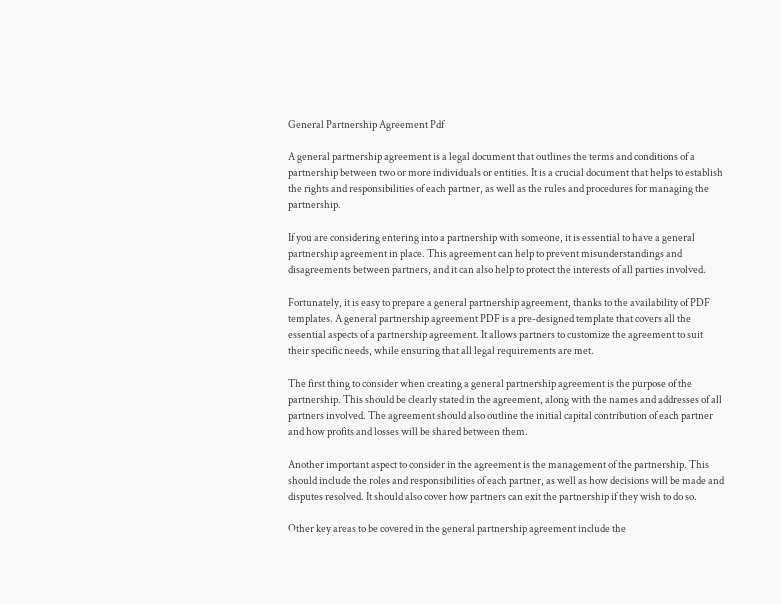General Partnership Agreement Pdf

A general partnership agreement is a legal document that outlines the terms and conditions of a partnership between two or more individuals or entities. It is a crucial document that helps to establish the rights and responsibilities of each partner, as well as the rules and procedures for managing the partnership.

If you are considering entering into a partnership with someone, it is essential to have a general partnership agreement in place. This agreement can help to prevent misunderstandings and disagreements between partners, and it can also help to protect the interests of all parties involved.

Fortunately, it is easy to prepare a general partnership agreement, thanks to the availability of PDF templates. A general partnership agreement PDF is a pre-designed template that covers all the essential aspects of a partnership agreement. It allows partners to customize the agreement to suit their specific needs, while ensuring that all legal requirements are met.

The first thing to consider when creating a general partnership agreement is the purpose of the partnership. This should be clearly stated in the agreement, along with the names and addresses of all partners involved. The agreement should also outline the initial capital contribution of each partner and how profits and losses will be shared between them.

Another important aspect to consider in the agreement is the management of the partnership. This should include the roles and responsibilities of each partner, as well as how decisions will be made and disputes resolved. It should also cover how partners can exit the partnership if they wish to do so.

Other key areas to be covered in the general partnership agreement include the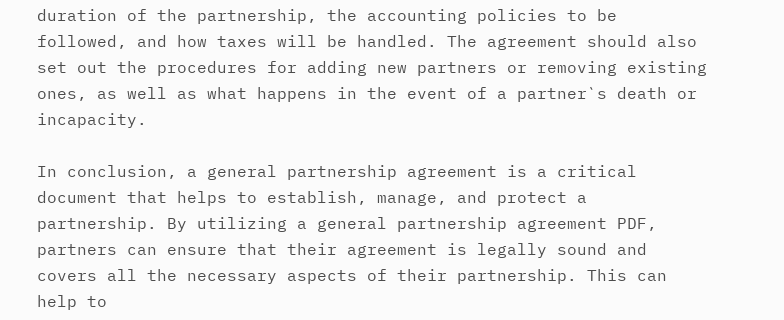duration of the partnership, the accounting policies to be followed, and how taxes will be handled. The agreement should also set out the procedures for adding new partners or removing existing ones, as well as what happens in the event of a partner`s death or incapacity.

In conclusion, a general partnership agreement is a critical document that helps to establish, manage, and protect a partnership. By utilizing a general partnership agreement PDF, partners can ensure that their agreement is legally sound and covers all the necessary aspects of their partnership. This can help to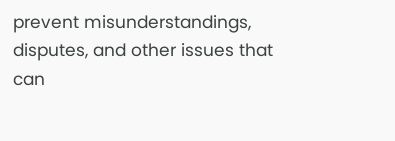prevent misunderstandings, disputes, and other issues that can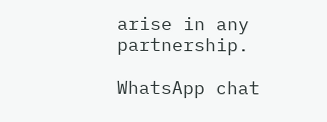arise in any partnership.

WhatsApp chat